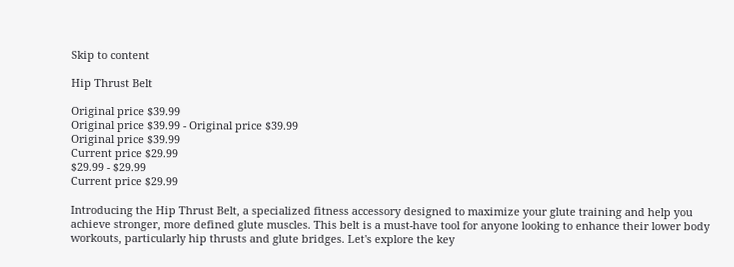Skip to content

Hip Thrust Belt

Original price $39.99
Original price $39.99 - Original price $39.99
Original price $39.99
Current price $29.99
$29.99 - $29.99
Current price $29.99

Introducing the Hip Thrust Belt, a specialized fitness accessory designed to maximize your glute training and help you achieve stronger, more defined glute muscles. This belt is a must-have tool for anyone looking to enhance their lower body workouts, particularly hip thrusts and glute bridges. Let's explore the key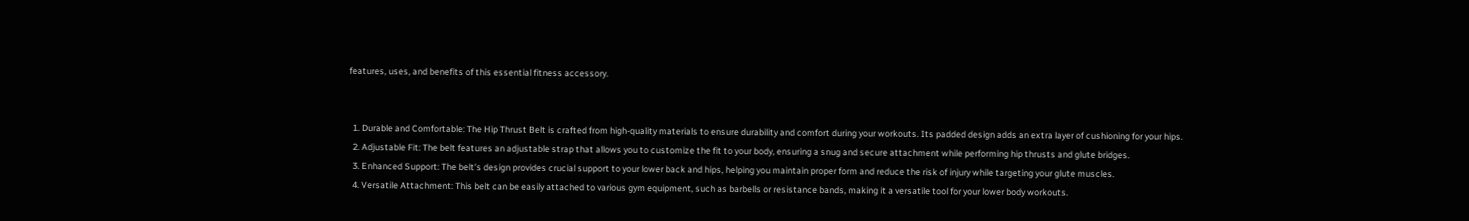features, uses, and benefits of this essential fitness accessory.


  1. Durable and Comfortable: The Hip Thrust Belt is crafted from high-quality materials to ensure durability and comfort during your workouts. Its padded design adds an extra layer of cushioning for your hips.
  2. Adjustable Fit: The belt features an adjustable strap that allows you to customize the fit to your body, ensuring a snug and secure attachment while performing hip thrusts and glute bridges.
  3. Enhanced Support: The belt's design provides crucial support to your lower back and hips, helping you maintain proper form and reduce the risk of injury while targeting your glute muscles.
  4. Versatile Attachment: This belt can be easily attached to various gym equipment, such as barbells or resistance bands, making it a versatile tool for your lower body workouts.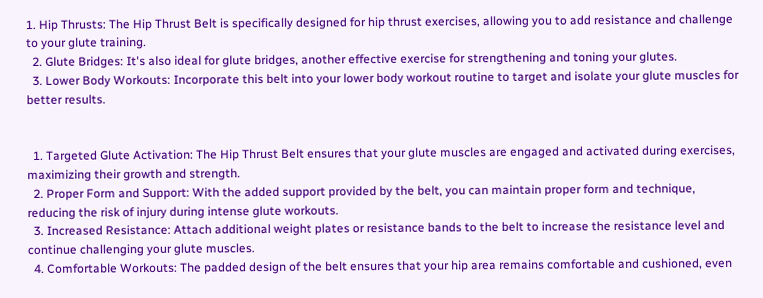1. Hip Thrusts: The Hip Thrust Belt is specifically designed for hip thrust exercises, allowing you to add resistance and challenge to your glute training.
  2. Glute Bridges: It's also ideal for glute bridges, another effective exercise for strengthening and toning your glutes.
  3. Lower Body Workouts: Incorporate this belt into your lower body workout routine to target and isolate your glute muscles for better results.


  1. Targeted Glute Activation: The Hip Thrust Belt ensures that your glute muscles are engaged and activated during exercises, maximizing their growth and strength.
  2. Proper Form and Support: With the added support provided by the belt, you can maintain proper form and technique, reducing the risk of injury during intense glute workouts.
  3. Increased Resistance: Attach additional weight plates or resistance bands to the belt to increase the resistance level and continue challenging your glute muscles.
  4. Comfortable Workouts: The padded design of the belt ensures that your hip area remains comfortable and cushioned, even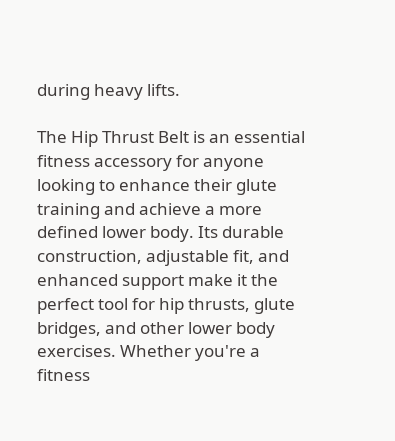during heavy lifts.

The Hip Thrust Belt is an essential fitness accessory for anyone looking to enhance their glute training and achieve a more defined lower body. Its durable construction, adjustable fit, and enhanced support make it the perfect tool for hip thrusts, glute bridges, and other lower body exercises. Whether you're a fitness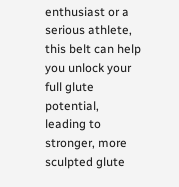enthusiast or a serious athlete, this belt can help you unlock your full glute potential, leading to stronger, more sculpted glute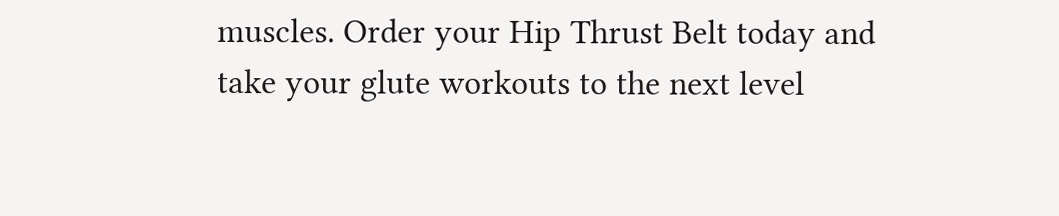muscles. Order your Hip Thrust Belt today and take your glute workouts to the next level